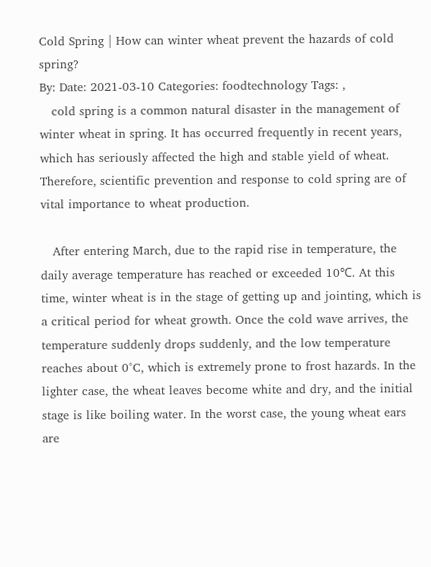Cold Spring | How can winter wheat prevent the hazards of cold spring?
By: Date: 2021-03-10 Categories: foodtechnology Tags: ,
   cold spring is a common natural disaster in the management of winter wheat in spring. It has occurred frequently in recent years, which has seriously affected the high and stable yield of wheat. Therefore, scientific prevention and response to cold spring are of vital importance to wheat production.

   After entering March, due to the rapid rise in temperature, the daily average temperature has reached or exceeded 10℃. At this time, winter wheat is in the stage of getting up and jointing, which is a critical period for wheat growth. Once the cold wave arrives, the temperature suddenly drops suddenly, and the low temperature reaches about 0°C, which is extremely prone to frost hazards. In the lighter case, the wheat leaves become white and dry, and the initial stage is like boiling water. In the worst case, the young wheat ears are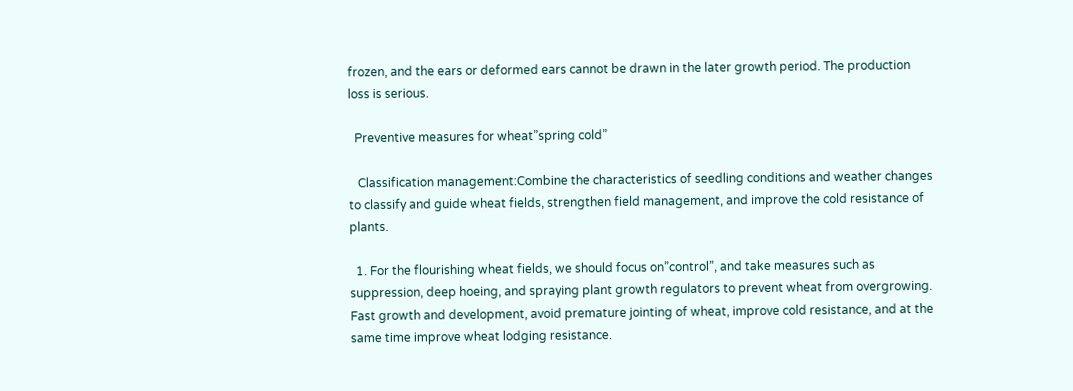frozen, and the ears or deformed ears cannot be drawn in the later growth period. The production loss is serious.

  Preventive measures for wheat”spring cold”

   Classification management:Combine the characteristics of seedling conditions and weather changes to classify and guide wheat fields, strengthen field management, and improve the cold resistance of plants.

  1. For the flourishing wheat fields, we should focus on”control”, and take measures such as suppression, deep hoeing, and spraying plant growth regulators to prevent wheat from overgrowing. Fast growth and development, avoid premature jointing of wheat, improve cold resistance, and at the same time improve wheat lodging resistance.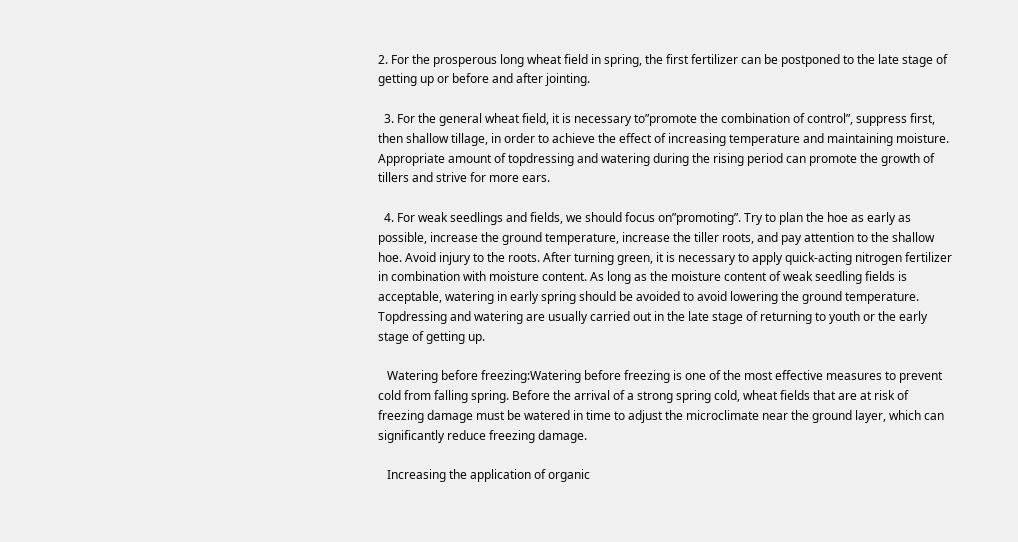2. For the prosperous long wheat field in spring, the first fertilizer can be postponed to the late stage of getting up or before and after jointing.

  3. For the general wheat field, it is necessary to”promote the combination of control”, suppress first, then shallow tillage, in order to achieve the effect of increasing temperature and maintaining moisture. Appropriate amount of topdressing and watering during the rising period can promote the growth of tillers and strive for more ears.

  4. For weak seedlings and fields, we should focus on”promoting”. Try to plan the hoe as early as possible, increase the ground temperature, increase the tiller roots, and pay attention to the shallow hoe. Avoid injury to the roots. After turning green, it is necessary to apply quick-acting nitrogen fertilizer in combination with moisture content. As long as the moisture content of weak seedling fields is acceptable, watering in early spring should be avoided to avoid lowering the ground temperature. Topdressing and watering are usually carried out in the late stage of returning to youth or the early stage of getting up.

   Watering before freezing:Watering before freezing is one of the most effective measures to prevent cold from falling spring. Before the arrival of a strong spring cold, wheat fields that are at risk of freezing damage must be watered in time to adjust the microclimate near the ground layer, which can significantly reduce freezing damage.

   Increasing the application of organic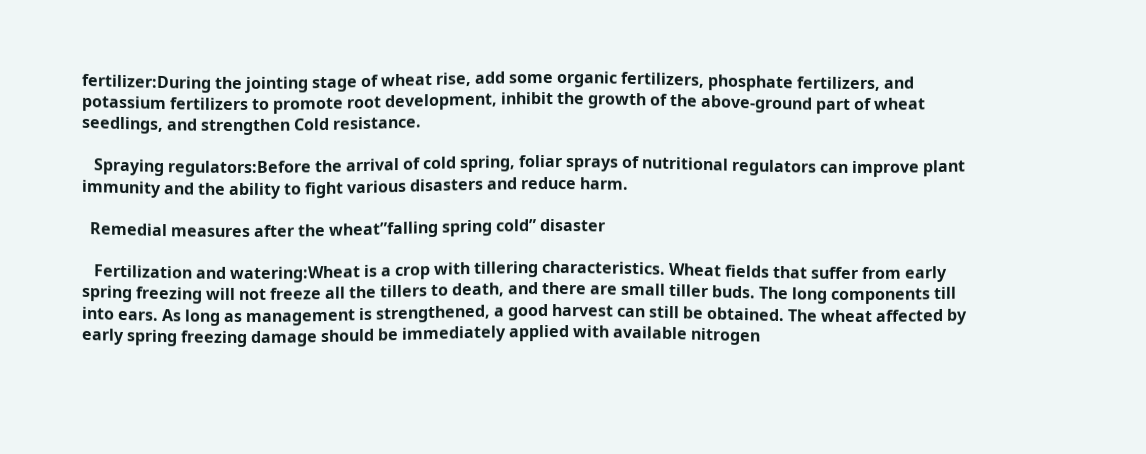fertilizer:During the jointing stage of wheat rise, add some organic fertilizers, phosphate fertilizers, and potassium fertilizers to promote root development, inhibit the growth of the above-ground part of wheat seedlings, and strengthen Cold resistance.

   Spraying regulators:Before the arrival of cold spring, foliar sprays of nutritional regulators can improve plant immunity and the ability to fight various disasters and reduce harm.

  Remedial measures after the wheat”falling spring cold” disaster

   Fertilization and watering:Wheat is a crop with tillering characteristics. Wheat fields that suffer from early spring freezing will not freeze all the tillers to death, and there are small tiller buds. The long components till into ears. As long as management is strengthened, a good harvest can still be obtained. The wheat affected by early spring freezing damage should be immediately applied with available nitrogen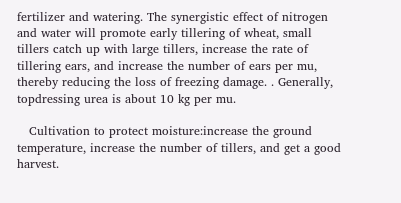fertilizer and watering. The synergistic effect of nitrogen and water will promote early tillering of wheat, small tillers catch up with large tillers, increase the rate of tillering ears, and increase the number of ears per mu, thereby reducing the loss of freezing damage. . Generally, topdressing urea is about 10 kg per mu.

   Cultivation to protect moisture:increase the ground temperature, increase the number of tillers, and get a good harvest.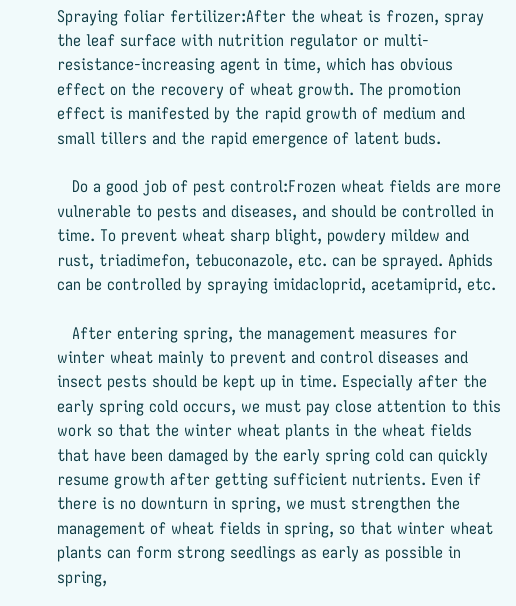Spraying foliar fertilizer:After the wheat is frozen, spray the leaf surface with nutrition regulator or multi-resistance-increasing agent in time, which has obvious effect on the recovery of wheat growth. The promotion effect is manifested by the rapid growth of medium and small tillers and the rapid emergence of latent buds.

   Do a good job of pest control:Frozen wheat fields are more vulnerable to pests and diseases, and should be controlled in time. To prevent wheat sharp blight, powdery mildew and rust, triadimefon, tebuconazole, etc. can be sprayed. Aphids can be controlled by spraying imidacloprid, acetamiprid, etc.

   After entering spring, the management measures for winter wheat mainly to prevent and control diseases and insect pests should be kept up in time. Especially after the early spring cold occurs, we must pay close attention to this work so that the winter wheat plants in the wheat fields that have been damaged by the early spring cold can quickly resume growth after getting sufficient nutrients. Even if there is no downturn in spring, we must strengthen the management of wheat fields in spring, so that winter wheat plants can form strong seedlings as early as possible in spring,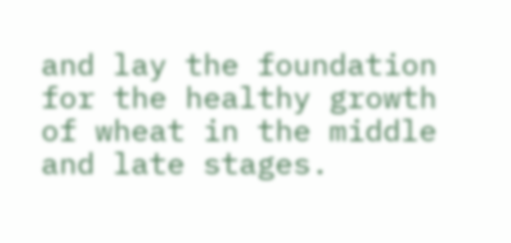and lay the foundation for the healthy growth of wheat in the middle and late stages.